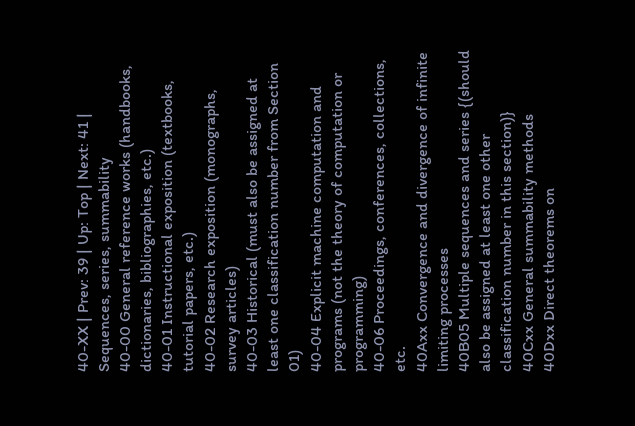40-XX | Prev: 39 | Up: Top | Next: 41 |
Sequences, series, summability
40-00 General reference works (handbooks, dictionaries, bibliographies, etc.)
40-01 Instructional exposition (textbooks, tutorial papers, etc.)
40-02 Research exposition (monographs, survey articles)
40-03 Historical (must also be assigned at least one classification number from Section 01)
40-04 Explicit machine computation and programs (not the theory of computation or programming)
40-06 Proceedings, conferences, collections, etc.
40Axx Convergence and divergence of infinite limiting processes
40B05 Multiple sequences and series {(should also be assigned at least one other classification number in this section)}
40Cxx General summability methods
40Dxx Direct theorems on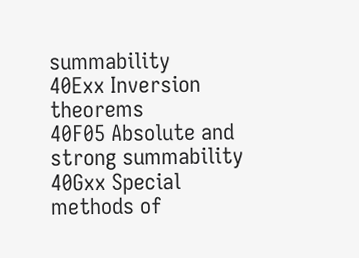summability
40Exx Inversion theorems
40F05 Absolute and strong summability
40Gxx Special methods of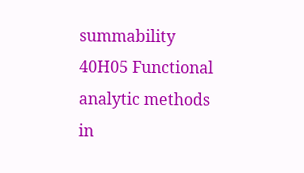summability
40H05 Functional analytic methods in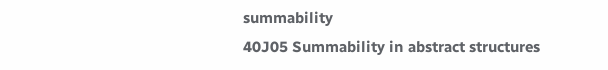summability
40J05 Summability in abstract structures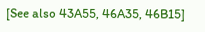[See also 43A55, 46A35, 46B15]